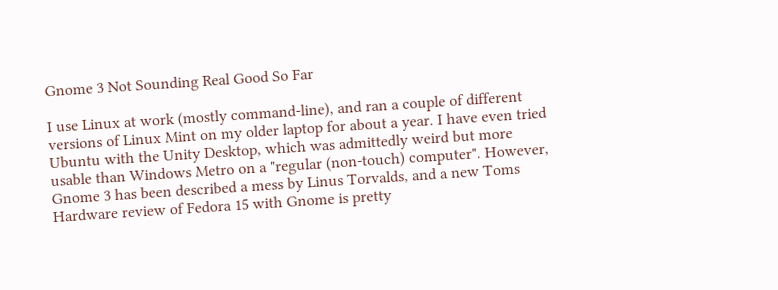Gnome 3 Not Sounding Real Good So Far

I use Linux at work (mostly command-line), and ran a couple of different versions of Linux Mint on my older laptop for about a year. I have even tried Ubuntu with the Unity Desktop, which was admittedly weird but more usable than Windows Metro on a "regular (non-touch) computer". However, Gnome 3 has been described a mess by Linus Torvalds, and a new Toms Hardware review of Fedora 15 with Gnome is pretty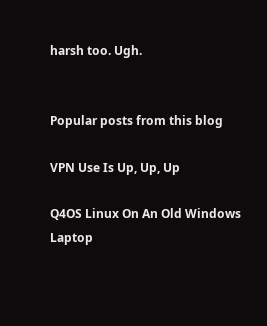harsh too. Ugh.


Popular posts from this blog

VPN Use Is Up, Up, Up

Q4OS Linux On An Old Windows Laptop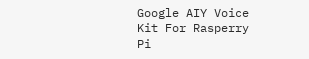Google AIY Voice Kit For Rasperry Pi